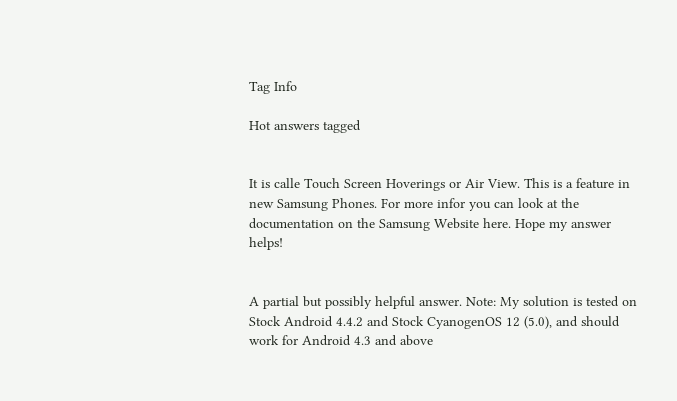Tag Info

Hot answers tagged


It is calle Touch Screen Hoverings or Air View. This is a feature in new Samsung Phones. For more infor you can look at the documentation on the Samsung Website here. Hope my answer helps!


A partial but possibly helpful answer. Note: My solution is tested on Stock Android 4.4.2 and Stock CyanogenOS 12 (5.0), and should work for Android 4.3 and above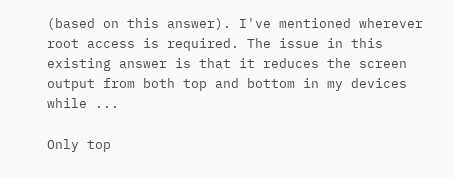(based on this answer). I've mentioned wherever root access is required. The issue in this existing answer is that it reduces the screen output from both top and bottom in my devices while ...

Only top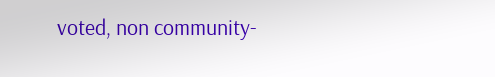voted, non community-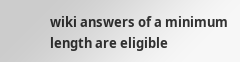wiki answers of a minimum length are eligible